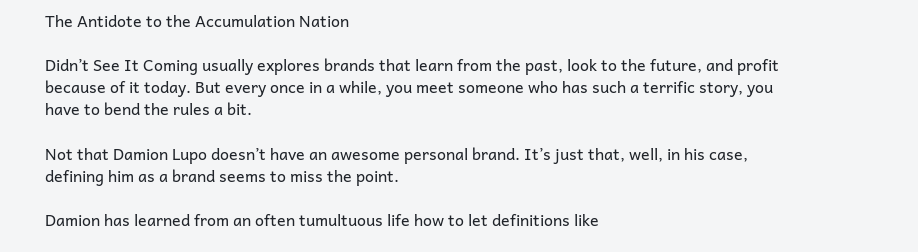The Antidote to the Accumulation Nation

Didn’t See It Coming usually explores brands that learn from the past, look to the future, and profit because of it today. But every once in a while, you meet someone who has such a terrific story, you have to bend the rules a bit.

Not that Damion Lupo doesn’t have an awesome personal brand. It’s just that, well, in his case, defining him as a brand seems to miss the point.

Damion has learned from an often tumultuous life how to let definitions like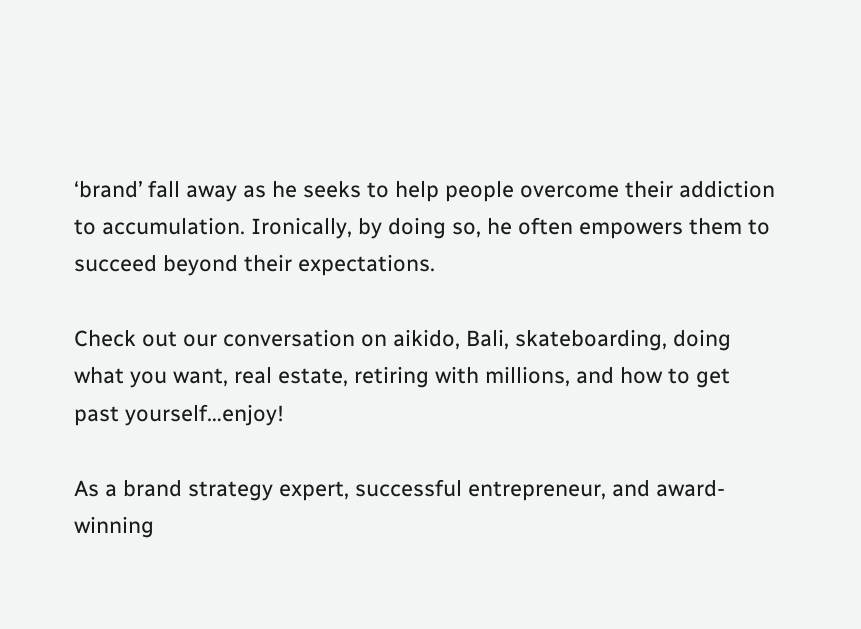‘brand’ fall away as he seeks to help people overcome their addiction to accumulation. Ironically, by doing so, he often empowers them to succeed beyond their expectations.

Check out our conversation on aikido, Bali, skateboarding, doing what you want, real estate, retiring with millions, and how to get past yourself…enjoy!

As a brand strategy expert, successful entrepreneur, and award-winning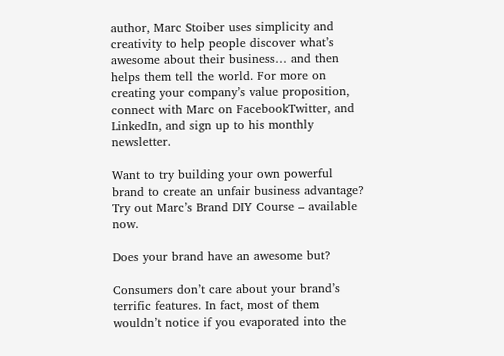author, Marc Stoiber uses simplicity and creativity to help people discover what’s awesome about their business… and then helps them tell the world. For more on creating your company’s value proposition, connect with Marc on FacebookTwitter, and LinkedIn, and sign up to his monthly newsletter.

Want to try building your own powerful brand to create an unfair business advantage? Try out Marc’s Brand DIY Course – available now.

Does your brand have an awesome but?

Consumers don’t care about your brand’s terrific features. In fact, most of them wouldn’t notice if you evaporated into the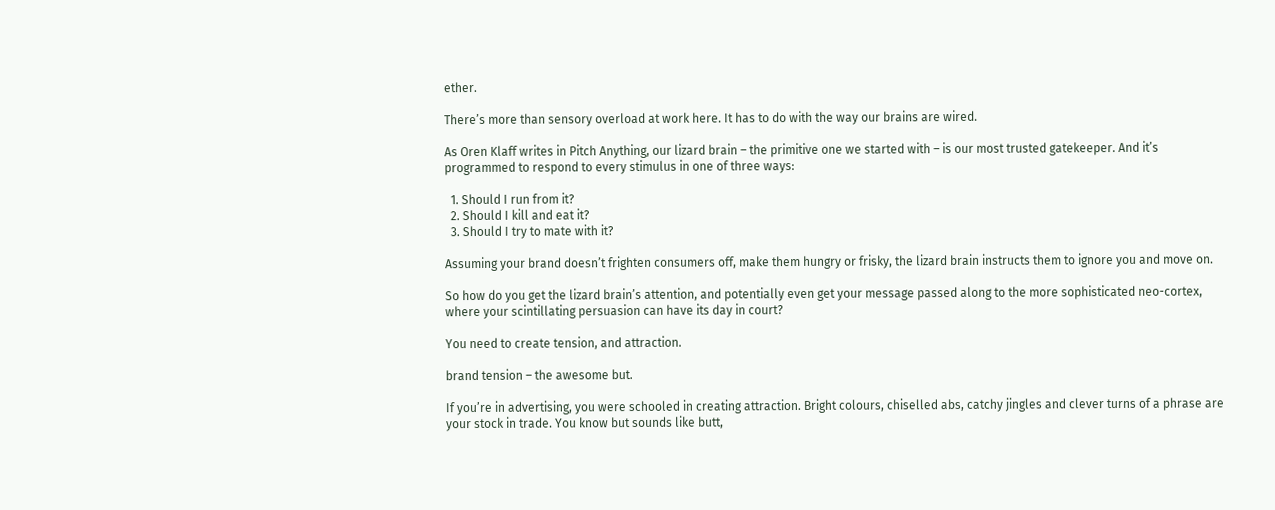ether.

There’s more than sensory overload at work here. It has to do with the way our brains are wired.

As Oren Klaff writes in Pitch Anything, our lizard brain – the primitive one we started with – is our most trusted gatekeeper. And it’s programmed to respond to every stimulus in one of three ways:

  1. Should I run from it?
  2. Should I kill and eat it?
  3. Should I try to mate with it?

Assuming your brand doesn’t frighten consumers off, make them hungry or frisky, the lizard brain instructs them to ignore you and move on.

So how do you get the lizard brain’s attention, and potentially even get your message passed along to the more sophisticated neo-cortex, where your scintillating persuasion can have its day in court?

You need to create tension, and attraction.

brand tension – the awesome but.

If you’re in advertising, you were schooled in creating attraction. Bright colours, chiselled abs, catchy jingles and clever turns of a phrase are your stock in trade. You know but sounds like butt,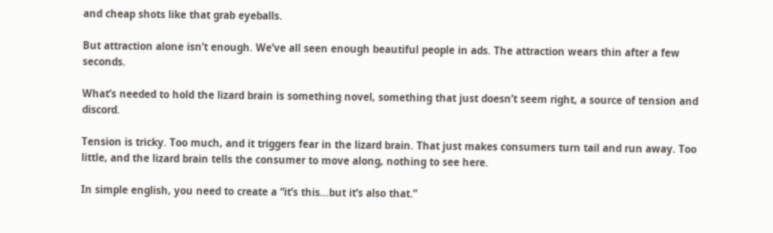and cheap shots like that grab eyeballs.

But attraction alone isn’t enough. We’ve all seen enough beautiful people in ads. The attraction wears thin after a few seconds.

What’s needed to hold the lizard brain is something novel, something that just doesn’t seem right, a source of tension and discord.

Tension is tricky. Too much, and it triggers fear in the lizard brain. That just makes consumers turn tail and run away. Too little, and the lizard brain tells the consumer to move along, nothing to see here.

In simple english, you need to create a “it’s this…but it’s also that.”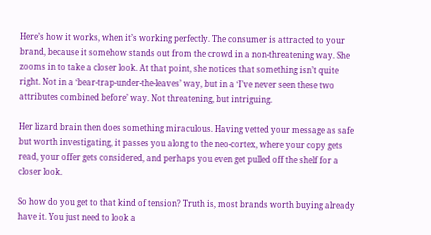Here’s how it works, when it’s working perfectly. The consumer is attracted to your brand, because it somehow stands out from the crowd in a non-threatening way. She zooms in to take a closer look. At that point, she notices that something isn’t quite right. Not in a ‘bear-trap-under-the-leaves’ way, but in a ‘I’ve never seen these two attributes combined before’ way. Not threatening, but intriguing.

Her lizard brain then does something miraculous. Having vetted your message as safe but worth investigating, it passes you along to the neo-cortex, where your copy gets read, your offer gets considered, and perhaps you even get pulled off the shelf for a closer look.

So how do you get to that kind of tension? Truth is, most brands worth buying already have it. You just need to look a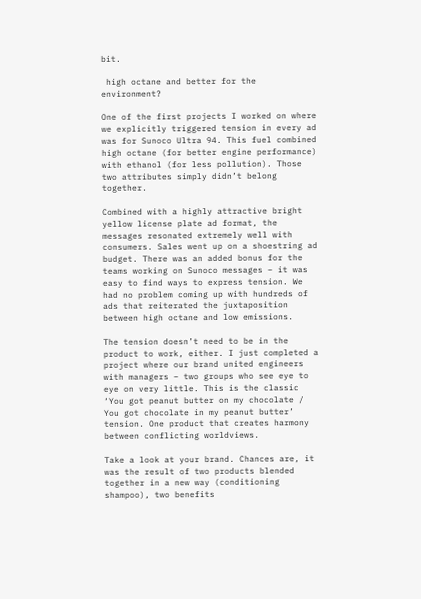bit.

 high octane and better for the environment?

One of the first projects I worked on where we explicitly triggered tension in every ad was for Sunoco Ultra 94. This fuel combined high octane (for better engine performance) with ethanol (for less pollution). Those two attributes simply didn’t belong together.

Combined with a highly attractive bright yellow license plate ad format, the messages resonated extremely well with consumers. Sales went up on a shoestring ad budget. There was an added bonus for the teams working on Sunoco messages – it was easy to find ways to express tension. We had no problem coming up with hundreds of ads that reiterated the juxtaposition between high octane and low emissions.

The tension doesn’t need to be in the product to work, either. I just completed a project where our brand united engineers with managers – two groups who see eye to eye on very little. This is the classic ‘You got peanut butter on my chocolate / You got chocolate in my peanut butter’ tension. One product that creates harmony between conflicting worldviews.

Take a look at your brand. Chances are, it was the result of two products blended together in a new way (conditioning shampoo), two benefits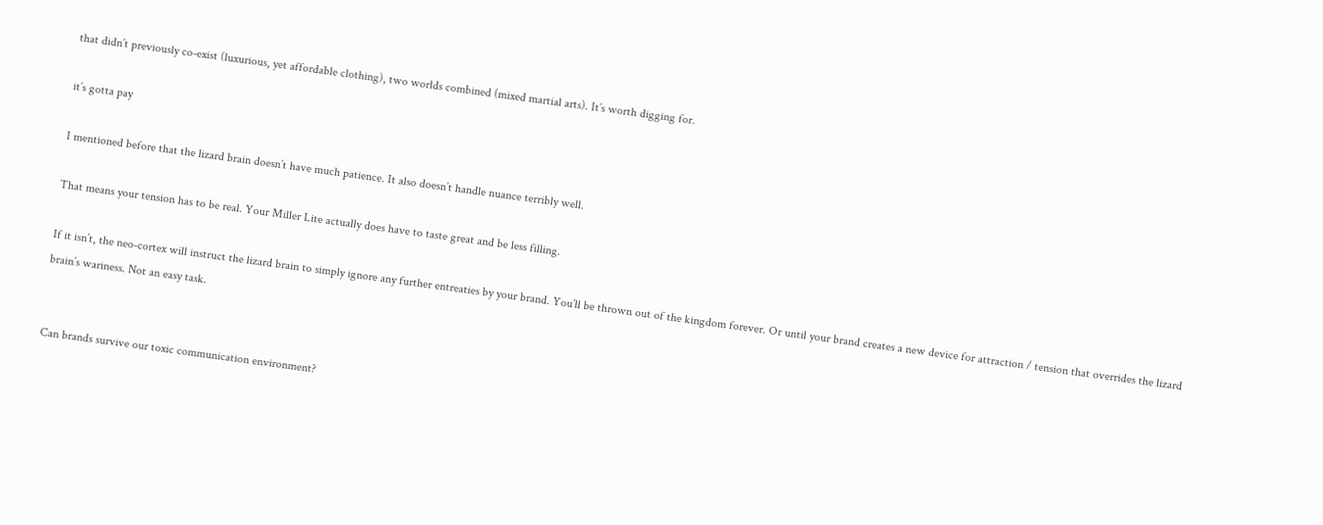that didn’t previously co-exist (luxurious, yet affordable clothing), two worlds combined (mixed martial arts). It’s worth digging for.

it’s gotta pay

I mentioned before that the lizard brain doesn’t have much patience. It also doesn’t handle nuance terribly well.

That means your tension has to be real. Your Miller Lite actually does have to taste great and be less filling.

If it isn’t, the neo-cortex will instruct the lizard brain to simply ignore any further entreaties by your brand. You’ll be thrown out of the kingdom forever. Or until your brand creates a new device for attraction / tension that overrides the lizard brain’s wariness. Not an easy task.


Can brands survive our toxic communication environment?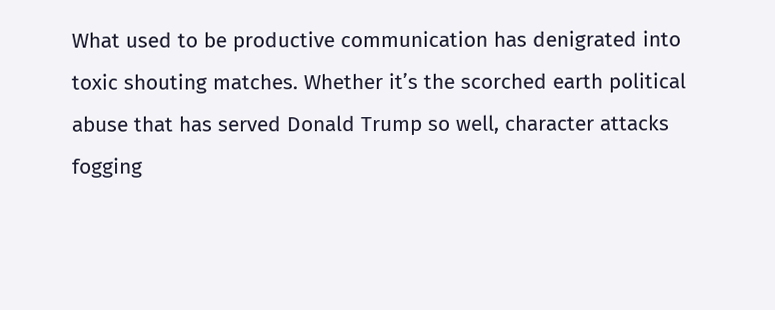What used to be productive communication has denigrated into toxic shouting matches. Whether it’s the scorched earth political abuse that has served Donald Trump so well, character attacks fogging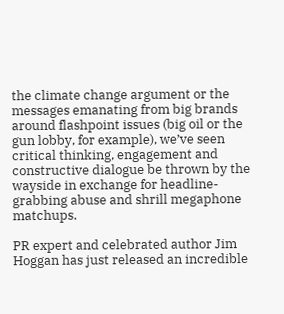the climate change argument or the messages emanating from big brands around flashpoint issues (big oil or the gun lobby, for example), we’ve seen critical thinking, engagement and constructive dialogue be thrown by the wayside in exchange for headline-grabbing abuse and shrill megaphone matchups.

PR expert and celebrated author Jim Hoggan has just released an incredible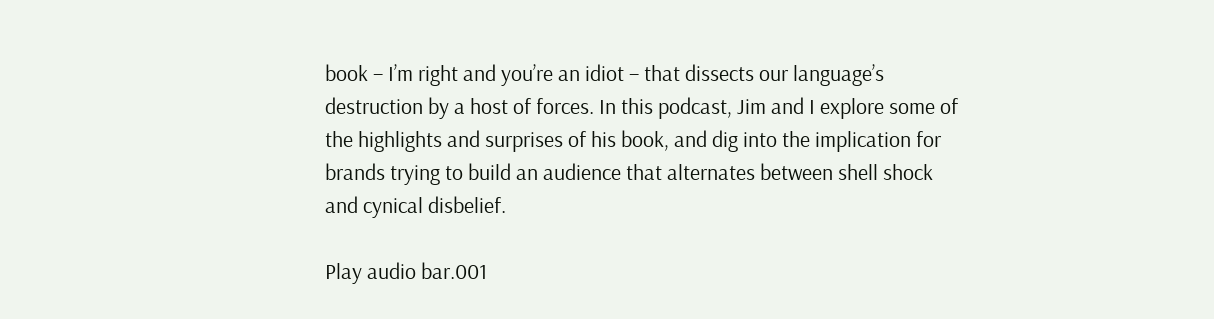book – I’m right and you’re an idiot – that dissects our language’s destruction by a host of forces. In this podcast, Jim and I explore some of the highlights and surprises of his book, and dig into the implication for brands trying to build an audience that alternates between shell shock and cynical disbelief.

Play audio bar.001